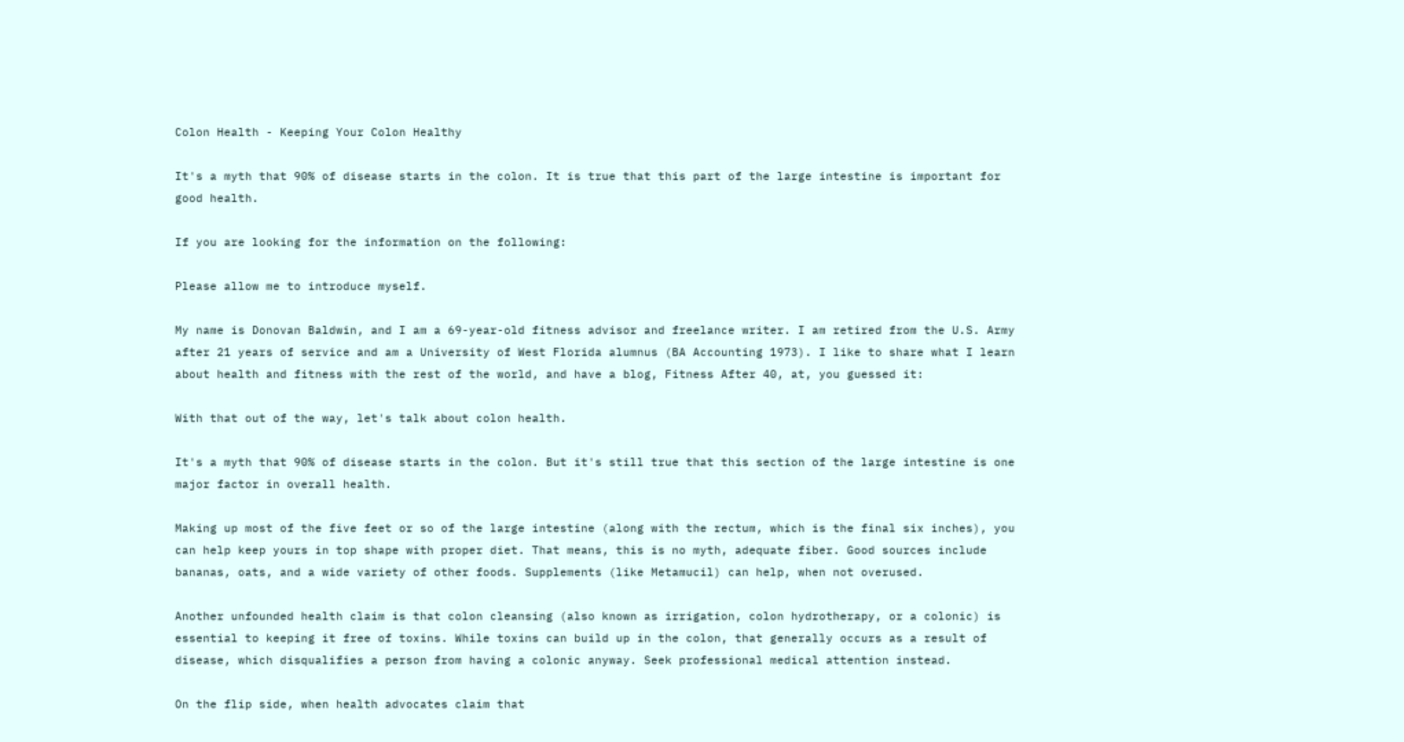Colon Health - Keeping Your Colon Healthy

It's a myth that 90% of disease starts in the colon. It is true that this part of the large intestine is important for good health.

If you are looking for the information on the following:

Please allow me to introduce myself.

My name is Donovan Baldwin, and I am a 69-year-old fitness advisor and freelance writer. I am retired from the U.S. Army after 21 years of service and am a University of West Florida alumnus (BA Accounting 1973). I like to share what I learn about health and fitness with the rest of the world, and have a blog, Fitness After 40, at, you guessed it:

With that out of the way, let's talk about colon health.

It's a myth that 90% of disease starts in the colon. But it's still true that this section of the large intestine is one major factor in overall health.

Making up most of the five feet or so of the large intestine (along with the rectum, which is the final six inches), you can help keep yours in top shape with proper diet. That means, this is no myth, adequate fiber. Good sources include bananas, oats, and a wide variety of other foods. Supplements (like Metamucil) can help, when not overused.

Another unfounded health claim is that colon cleansing (also known as irrigation, colon hydrotherapy, or a colonic) is essential to keeping it free of toxins. While toxins can build up in the colon, that generally occurs as a result of disease, which disqualifies a person from having a colonic anyway. Seek professional medical attention instead.

On the flip side, when health advocates claim that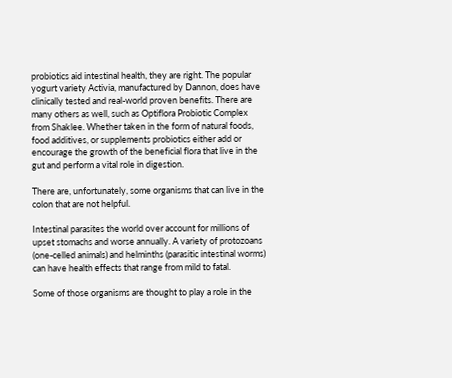probiotics aid intestinal health, they are right. The popular yogurt variety Activia, manufactured by Dannon, does have clinically tested and real-world proven benefits. There are many others as well, such as Optiflora Probiotic Complex from Shaklee. Whether taken in the form of natural foods, food additives, or supplements probiotics either add or encourage the growth of the beneficial flora that live in the gut and perform a vital role in digestion.

There are, unfortunately, some organisms that can live in the colon that are not helpful.

Intestinal parasites the world over account for millions of upset stomachs and worse annually. A variety of protozoans (one-celled animals) and helminths (parasitic intestinal worms) can have health effects that range from mild to fatal.

Some of those organisms are thought to play a role in the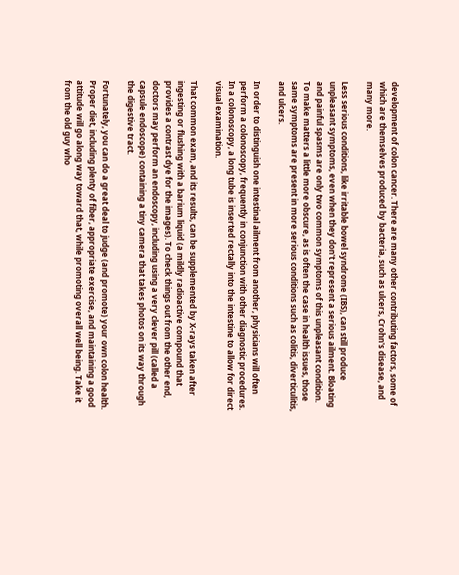development of colon cancer. There are many other contributing factors, some of which are themselves produced by bacteria, such as ulcers, Crohn's disease, and many more.

Less serious conditions, like irritable bowel syndrome (IBS), can still produce unpleasant symptoms, even when they don't represent a serious ailment. Bloating and painful spasms are only two common symptoms of this unpleasant condition. To make matters a little more obscure, as is often the case in health issues, those same symptoms are present in more serious conditions such as colitis, diverticulitis, and ulcers.

In order to distinguish one intestinal ailment from another, physicians will often perform a colonoscopy, frequently in conjunction with other diagnostic procedures. In a colonoscopy, a long tube is inserted rectally into the intestine to allow for direct visual examination.

That common exam, and its results, can be supplemented by X-rays taken after ingesting or flushing with a barium liquid (a mildly radioactive compound that provides a contrast dye for the images). To check things out from the other end, doctors may perform an endoscopy, including using a very clever pill (called a capsule endoscope) containing a tiny camera that takes photos on its way through the digestive tract.

Fortunately, you can do a great deal to judge (and promote) your own colon health. Proper diet, including plenty of fiber, appropriate exercise, and maintaining a good attitude will go along way toward that, while promoting overall well being. Take it from the old guy who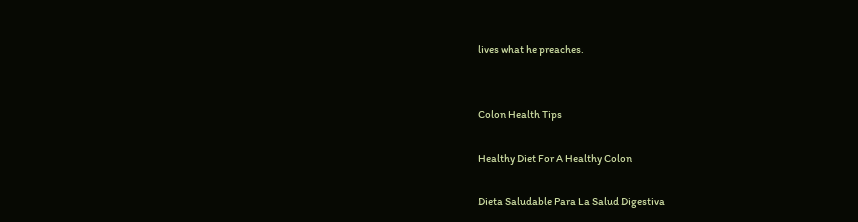lives what he preaches.


Colon Health Tips

Healthy Diet For A Healthy Colon

Dieta Saludable Para La Salud Digestiva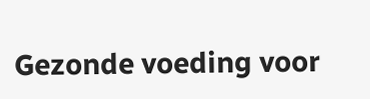Gezonde voeding voor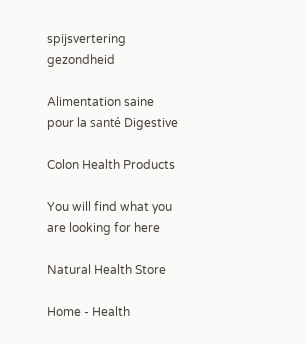spijsvertering gezondheid

Alimentation saine pour la santé Digestive

Colon Health Products

You will find what you are looking for here

Natural Health Store

Home - Health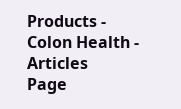Products - Colon Health - Articles
Page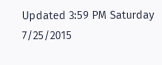Updated 3:59 PM Saturday 7/25/2015